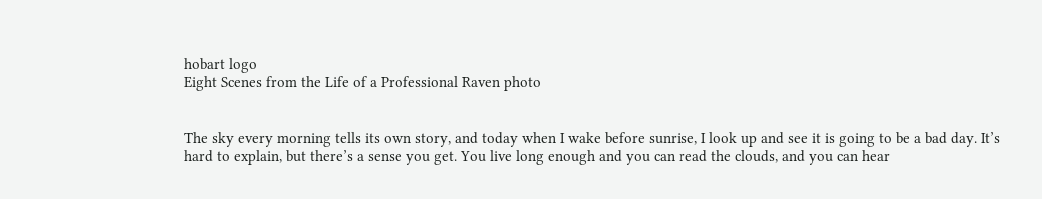hobart logo
Eight Scenes from the Life of a Professional Raven photo


The sky every morning tells its own story, and today when I wake before sunrise, I look up and see it is going to be a bad day. It’s hard to explain, but there’s a sense you get. You live long enough and you can read the clouds, and you can hear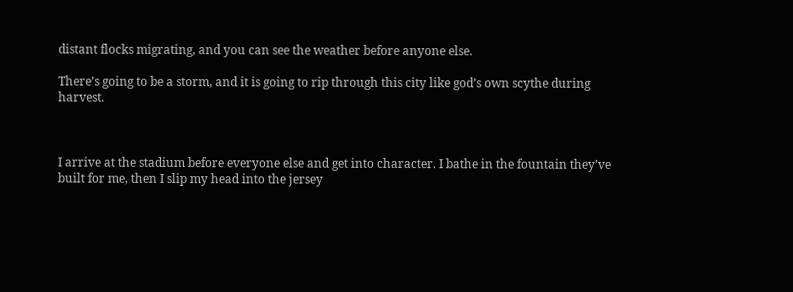distant flocks migrating, and you can see the weather before anyone else.

There’s going to be a storm, and it is going to rip through this city like god’s own scythe during harvest.



I arrive at the stadium before everyone else and get into character. I bathe in the fountain they’ve built for me, then I slip my head into the jersey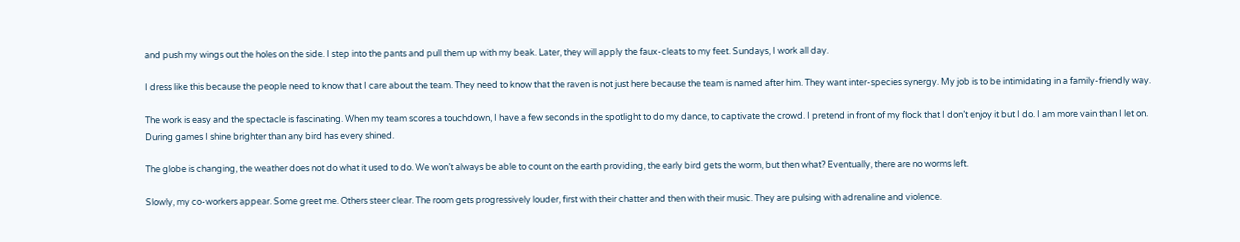and push my wings out the holes on the side. I step into the pants and pull them up with my beak. Later, they will apply the faux-cleats to my feet. Sundays, I work all day.

I dress like this because the people need to know that I care about the team. They need to know that the raven is not just here because the team is named after him. They want inter-species synergy. My job is to be intimidating in a family-friendly way.

The work is easy and the spectacle is fascinating. When my team scores a touchdown, I have a few seconds in the spotlight to do my dance, to captivate the crowd. I pretend in front of my flock that I don’t enjoy it but I do. I am more vain than I let on. During games I shine brighter than any bird has every shined.

The globe is changing, the weather does not do what it used to do. We won’t always be able to count on the earth providing, the early bird gets the worm, but then what? Eventually, there are no worms left.

Slowly, my co-workers appear. Some greet me. Others steer clear. The room gets progressively louder, first with their chatter and then with their music. They are pulsing with adrenaline and violence.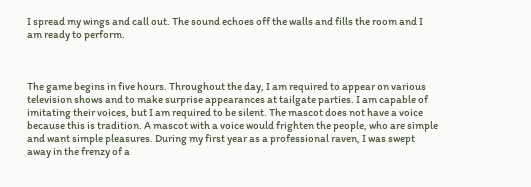I spread my wings and call out. The sound echoes off the walls and fills the room and I am ready to perform.



The game begins in five hours. Throughout the day, I am required to appear on various television shows and to make surprise appearances at tailgate parties. I am capable of imitating their voices, but I am required to be silent. The mascot does not have a voice because this is tradition. A mascot with a voice would frighten the people, who are simple and want simple pleasures. During my first year as a professional raven, I was swept away in the frenzy of a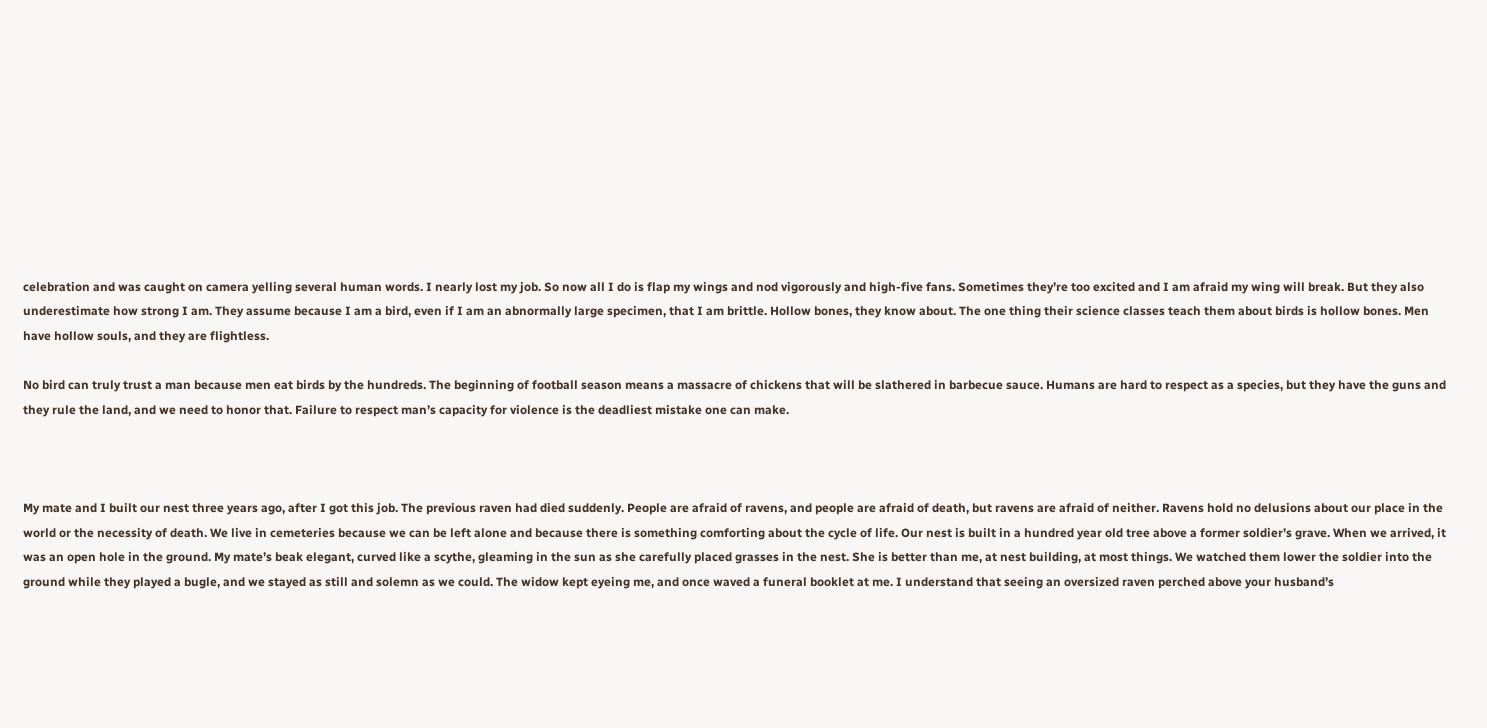celebration and was caught on camera yelling several human words. I nearly lost my job. So now all I do is flap my wings and nod vigorously and high-five fans. Sometimes they’re too excited and I am afraid my wing will break. But they also underestimate how strong I am. They assume because I am a bird, even if I am an abnormally large specimen, that I am brittle. Hollow bones, they know about. The one thing their science classes teach them about birds is hollow bones. Men have hollow souls, and they are flightless.

No bird can truly trust a man because men eat birds by the hundreds. The beginning of football season means a massacre of chickens that will be slathered in barbecue sauce. Humans are hard to respect as a species, but they have the guns and they rule the land, and we need to honor that. Failure to respect man’s capacity for violence is the deadliest mistake one can make.



My mate and I built our nest three years ago, after I got this job. The previous raven had died suddenly. People are afraid of ravens, and people are afraid of death, but ravens are afraid of neither. Ravens hold no delusions about our place in the world or the necessity of death. We live in cemeteries because we can be left alone and because there is something comforting about the cycle of life. Our nest is built in a hundred year old tree above a former soldier’s grave. When we arrived, it was an open hole in the ground. My mate’s beak elegant, curved like a scythe, gleaming in the sun as she carefully placed grasses in the nest. She is better than me, at nest building, at most things. We watched them lower the soldier into the ground while they played a bugle, and we stayed as still and solemn as we could. The widow kept eyeing me, and once waved a funeral booklet at me. I understand that seeing an oversized raven perched above your husband’s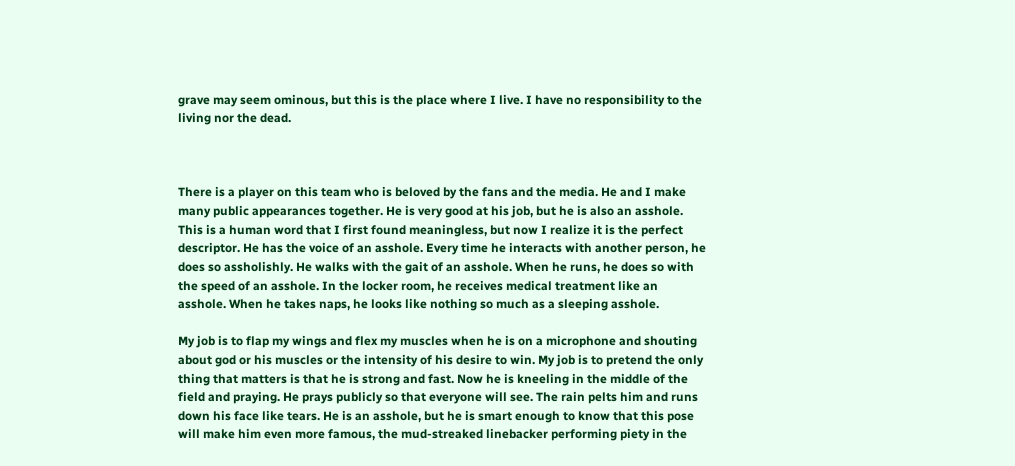grave may seem ominous, but this is the place where I live. I have no responsibility to the living nor the dead.



There is a player on this team who is beloved by the fans and the media. He and I make many public appearances together. He is very good at his job, but he is also an asshole. This is a human word that I first found meaningless, but now I realize it is the perfect descriptor. He has the voice of an asshole. Every time he interacts with another person, he does so assholishly. He walks with the gait of an asshole. When he runs, he does so with the speed of an asshole. In the locker room, he receives medical treatment like an asshole. When he takes naps, he looks like nothing so much as a sleeping asshole.

My job is to flap my wings and flex my muscles when he is on a microphone and shouting about god or his muscles or the intensity of his desire to win. My job is to pretend the only thing that matters is that he is strong and fast. Now he is kneeling in the middle of the field and praying. He prays publicly so that everyone will see. The rain pelts him and runs down his face like tears. He is an asshole, but he is smart enough to know that this pose will make him even more famous, the mud-streaked linebacker performing piety in the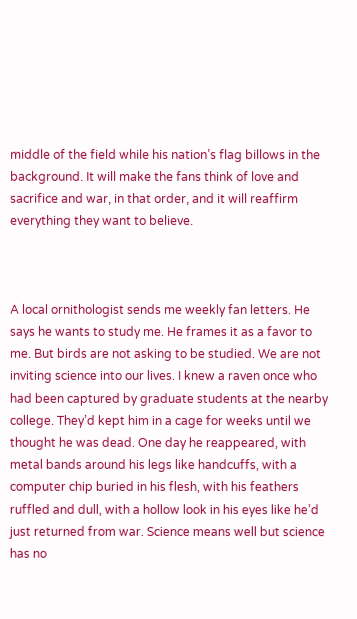middle of the field while his nation’s flag billows in the background. It will make the fans think of love and sacrifice and war, in that order, and it will reaffirm everything they want to believe.



A local ornithologist sends me weekly fan letters. He says he wants to study me. He frames it as a favor to me. But birds are not asking to be studied. We are not inviting science into our lives. I knew a raven once who had been captured by graduate students at the nearby college. They’d kept him in a cage for weeks until we thought he was dead. One day he reappeared, with metal bands around his legs like handcuffs, with a computer chip buried in his flesh, with his feathers ruffled and dull, with a hollow look in his eyes like he’d just returned from war. Science means well but science has no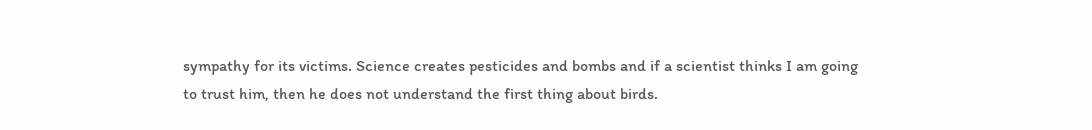sympathy for its victims. Science creates pesticides and bombs and if a scientist thinks I am going to trust him, then he does not understand the first thing about birds.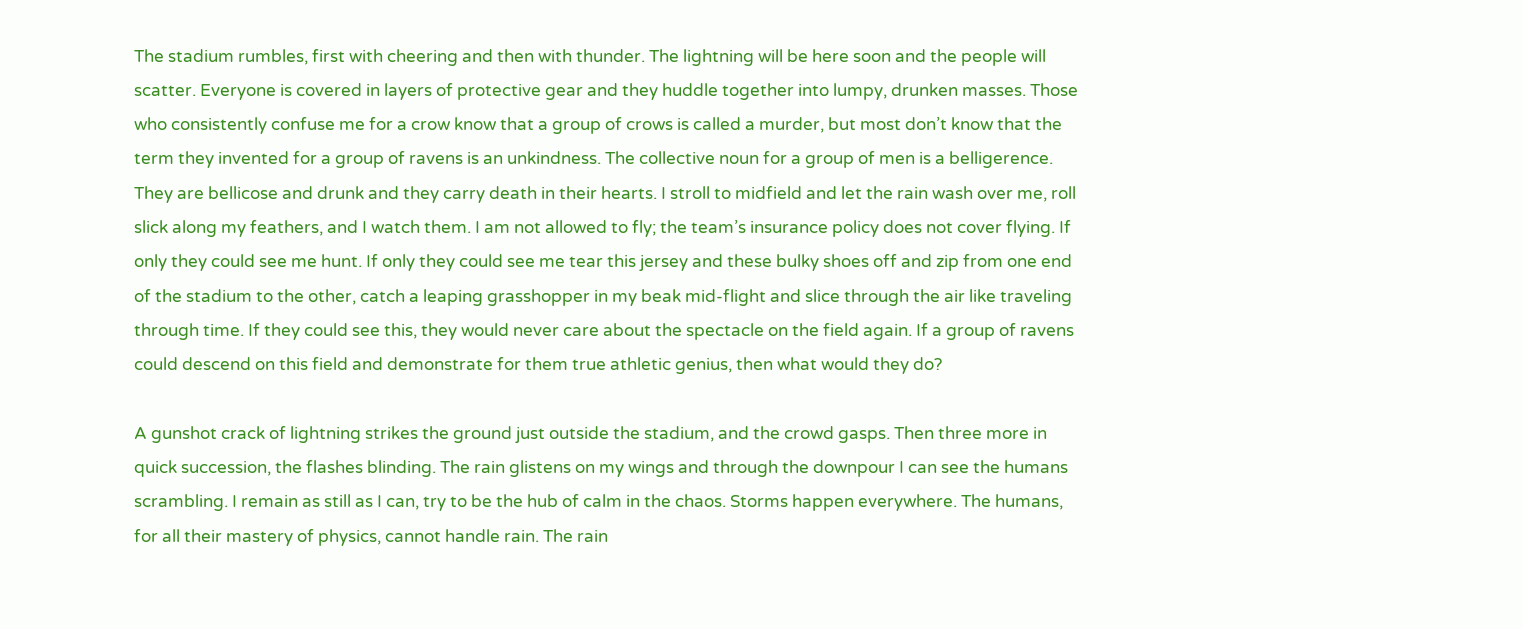The stadium rumbles, first with cheering and then with thunder. The lightning will be here soon and the people will scatter. Everyone is covered in layers of protective gear and they huddle together into lumpy, drunken masses. Those who consistently confuse me for a crow know that a group of crows is called a murder, but most don’t know that the term they invented for a group of ravens is an unkindness. The collective noun for a group of men is a belligerence. They are bellicose and drunk and they carry death in their hearts. I stroll to midfield and let the rain wash over me, roll slick along my feathers, and I watch them. I am not allowed to fly; the team’s insurance policy does not cover flying. If only they could see me hunt. If only they could see me tear this jersey and these bulky shoes off and zip from one end of the stadium to the other, catch a leaping grasshopper in my beak mid-flight and slice through the air like traveling through time. If they could see this, they would never care about the spectacle on the field again. If a group of ravens could descend on this field and demonstrate for them true athletic genius, then what would they do?

A gunshot crack of lightning strikes the ground just outside the stadium, and the crowd gasps. Then three more in quick succession, the flashes blinding. The rain glistens on my wings and through the downpour I can see the humans scrambling. I remain as still as I can, try to be the hub of calm in the chaos. Storms happen everywhere. The humans, for all their mastery of physics, cannot handle rain. The rain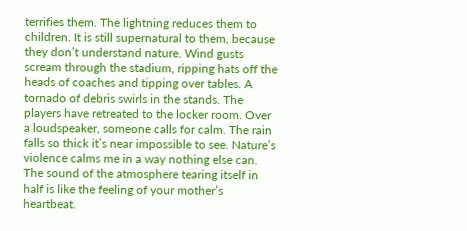terrifies them. The lightning reduces them to children. It is still supernatural to them, because they don’t understand nature. Wind gusts scream through the stadium, ripping hats off the heads of coaches and tipping over tables. A tornado of debris swirls in the stands. The players have retreated to the locker room. Over a loudspeaker, someone calls for calm. The rain falls so thick it’s near impossible to see. Nature’s violence calms me in a way nothing else can. The sound of the atmosphere tearing itself in half is like the feeling of your mother’s heartbeat.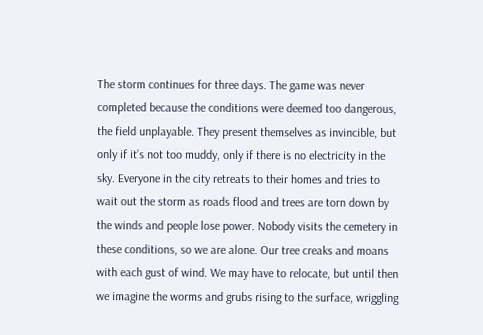The storm continues for three days. The game was never completed because the conditions were deemed too dangerous, the field unplayable. They present themselves as invincible, but only if it’s not too muddy, only if there is no electricity in the sky. Everyone in the city retreats to their homes and tries to wait out the storm as roads flood and trees are torn down by the winds and people lose power. Nobody visits the cemetery in these conditions, so we are alone. Our tree creaks and moans with each gust of wind. We may have to relocate, but until then we imagine the worms and grubs rising to the surface, wriggling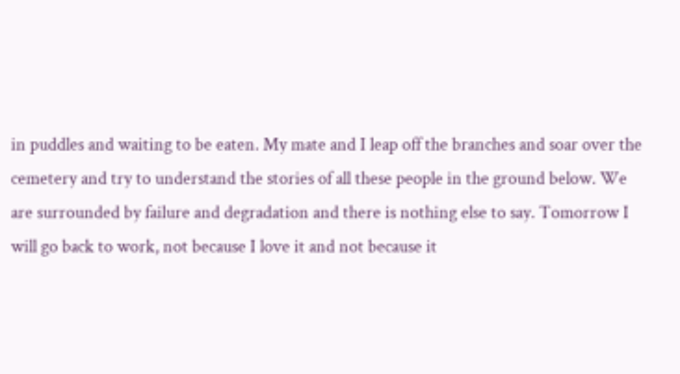in puddles and waiting to be eaten. My mate and I leap off the branches and soar over the cemetery and try to understand the stories of all these people in the ground below. We are surrounded by failure and degradation and there is nothing else to say. Tomorrow I will go back to work, not because I love it and not because it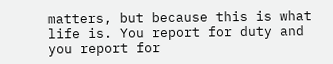matters, but because this is what life is. You report for duty and you report for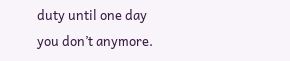duty until one day you don’t anymore.